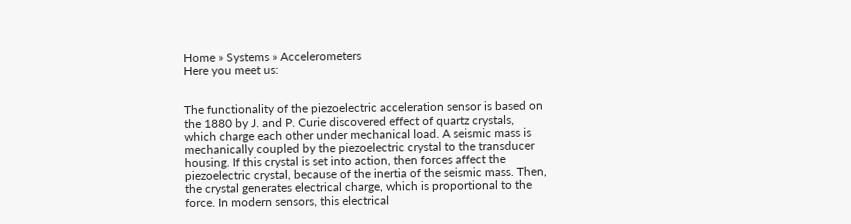Home » Systems » Accelerometers
Here you meet us:


The functionality of the piezoelectric acceleration sensor is based on the 1880 by J. and P. Curie discovered effect of quartz crystals, which charge each other under mechanical load. A seismic mass is mechanically coupled by the piezoelectric crystal to the transducer housing. If this crystal is set into action, then forces affect the piezoelectric crystal, because of the inertia of the seismic mass. Then, the crystal generates electrical charge, which is proportional to the force. In modern sensors, this electrical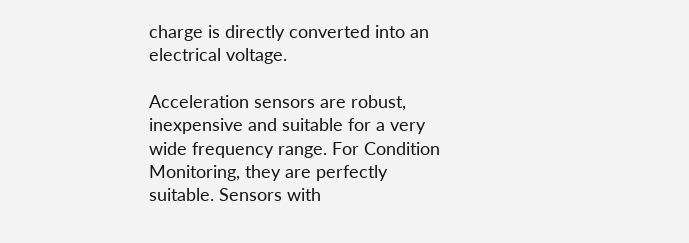charge is directly converted into an electrical voltage.

Acceleration sensors are robust, inexpensive and suitable for a very wide frequency range. For Condition Monitoring, they are perfectly suitable. Sensors with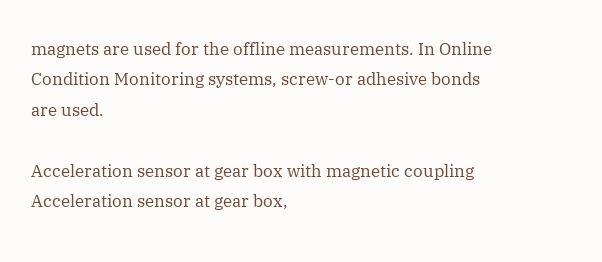magnets are used for the offline measurements. In Online Condition Monitoring systems, screw-or adhesive bonds are used.

Acceleration sensor at gear box with magnetic coupling
Acceleration sensor at gear box,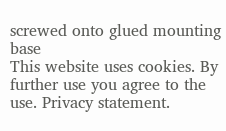screwed onto glued mounting base
This website uses cookies. By further use you agree to the use. Privacy statement.